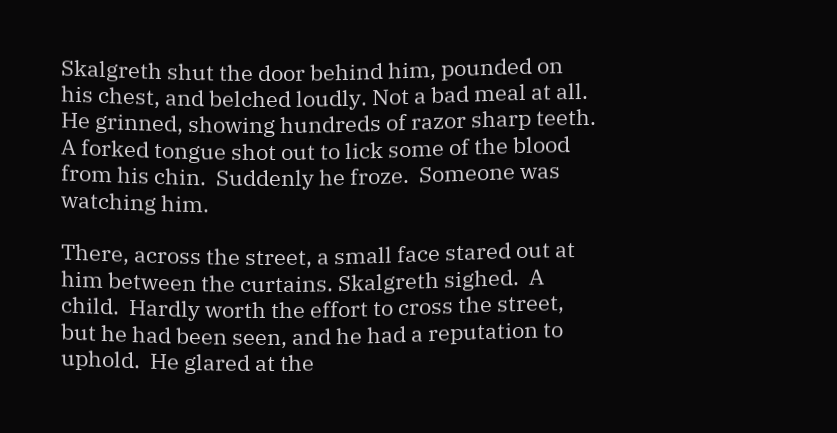Skalgreth shut the door behind him, pounded on his chest, and belched loudly. Not a bad meal at all. He grinned, showing hundreds of razor sharp teeth. A forked tongue shot out to lick some of the blood from his chin.  Suddenly he froze.  Someone was watching him.

There, across the street, a small face stared out at him between the curtains. Skalgreth sighed.  A child.  Hardly worth the effort to cross the street, but he had been seen, and he had a reputation to uphold.  He glared at the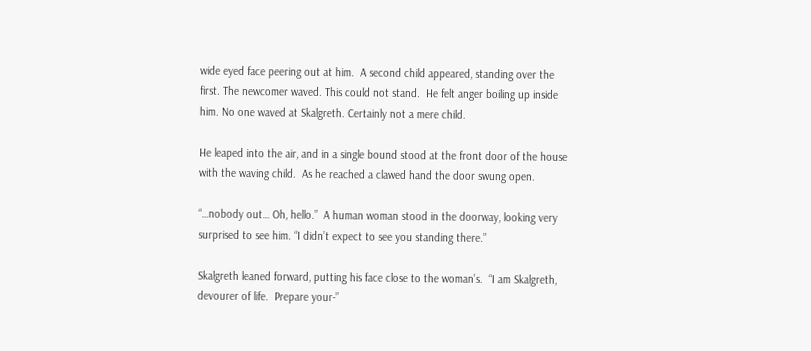wide eyed face peering out at him.  A second child appeared, standing over the first. The newcomer waved. This could not stand.  He felt anger boiling up inside him. No one waved at Skalgreth. Certainly not a mere child.

He leaped into the air, and in a single bound stood at the front door of the house with the waving child.  As he reached a clawed hand the door swung open.

“…nobody out… Oh, hello.”  A human woman stood in the doorway, looking very surprised to see him. “I didn’t expect to see you standing there.”

Skalgreth leaned forward, putting his face close to the woman’s.  “I am Skalgreth, devourer of life.  Prepare your-”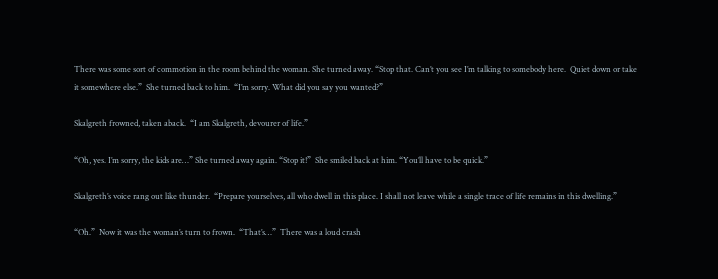There was some sort of commotion in the room behind the woman. She turned away. “Stop that. Can’t you see I’m talking to somebody here.  Quiet down or take it somewhere else.”  She turned back to him.  “I’m sorry. What did you say you wanted?”

Skalgreth frowned, taken aback.  “I am Skalgreth, devourer of life.”

“Oh, yes. I’m sorry, the kids are…” She turned away again. “Stop it!”  She smiled back at him. “You’ll have to be quick.”

Skalgreth’s voice rang out like thunder.  “Prepare yourselves, all who dwell in this place. I shall not leave while a single trace of life remains in this dwelling.”

“Oh.”  Now it was the woman’s turn to frown.  “That’s…”  There was a loud crash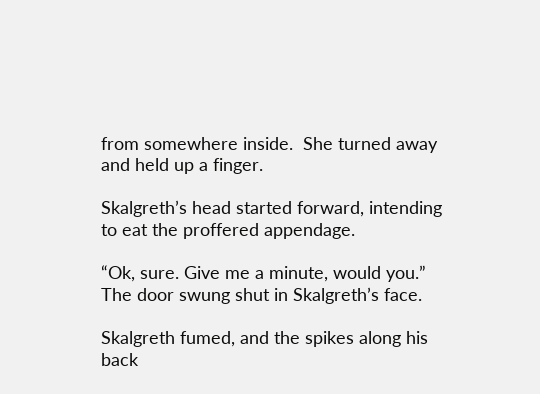from somewhere inside.  She turned away and held up a finger.

Skalgreth’s head started forward, intending to eat the proffered appendage.

“Ok, sure. Give me a minute, would you.” The door swung shut in Skalgreth’s face.

Skalgreth fumed, and the spikes along his back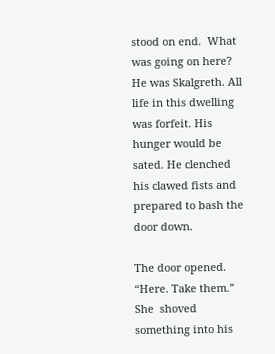stood on end.  What was going on here? He was Skalgreth. All life in this dwelling was forfeit. His hunger would be sated. He clenched his clawed fists and prepared to bash the door down.

The door opened.  “Here. Take them.” She  shoved something into his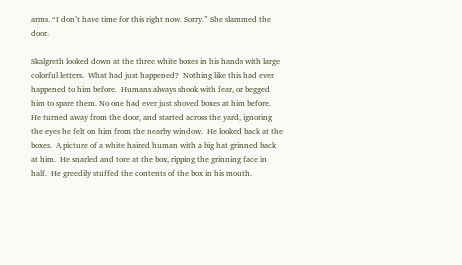arms. “I don’t have time for this right now. Sorry.” She slammed the door.

Skalgreth looked down at the three white boxes in his hands with large colorful letters.  What had just happened?  Nothing like this had ever happened to him before.  Humans always shook with fear, or begged him to spare them. No one had ever just shoved boxes at him before.  He turned away from the door, and started across the yard, ignoring the eyes he felt on him from the nearby window.  He looked back at the boxes.  A picture of a white haired human with a big hat grinned back at him.  He snarled and tore at the box, ripping the grinning face in half.  He greedily stuffed the contents of the box in his mouth.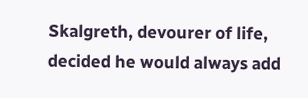Skalgreth, devourer of life, decided he would always add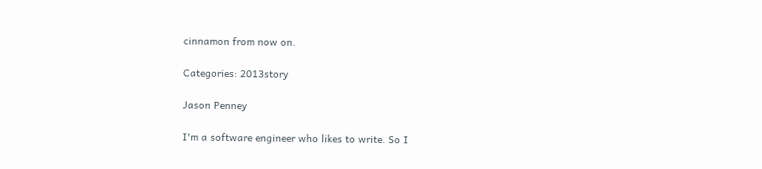cinnamon from now on.

Categories: 2013story

Jason Penney

I'm a software engineer who likes to write. So I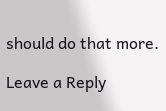should do that more.

Leave a Reply